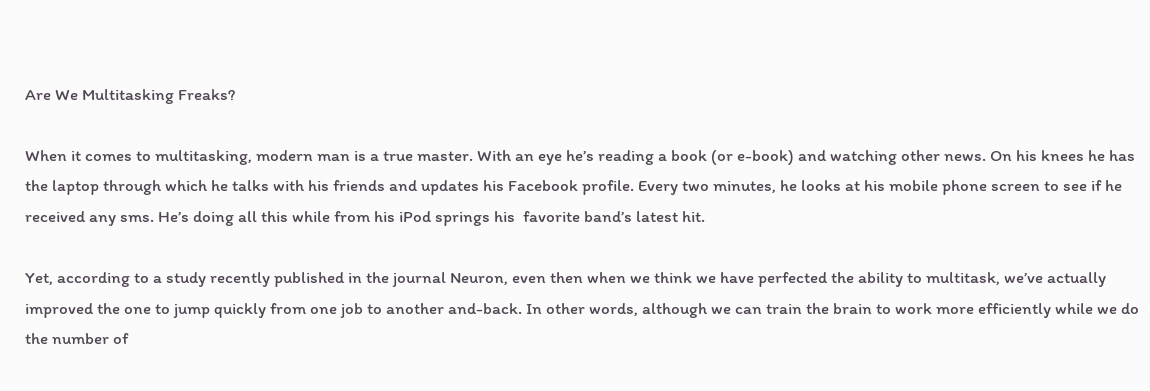Are We Multitasking Freaks?

When it comes to multitasking, modern man is a true master. With an eye he’s reading a book (or e-book) and watching other news. On his knees he has the laptop through which he talks with his friends and updates his Facebook profile. Every two minutes, he looks at his mobile phone screen to see if he received any sms. He’s doing all this while from his iPod springs his  favorite band’s latest hit.

Yet, according to a study recently published in the journal Neuron, even then when we think we have perfected the ability to multitask, we’ve actually improved the one to jump quickly from one job to another and-back. In other words, although we can train the brain to work more efficiently while we do the number of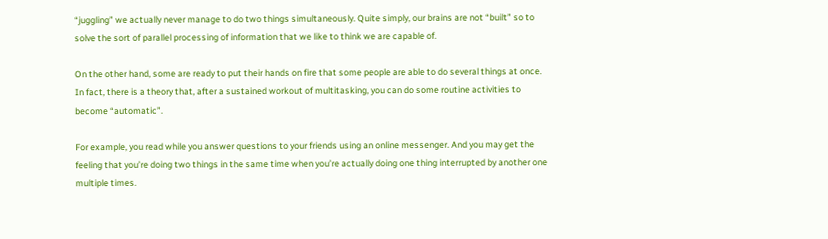“juggling” we actually never manage to do two things simultaneously. Quite simply, our brains are not “built” so to solve the sort of parallel processing of information that we like to think we are capable of.

On the other hand, some are ready to put their hands on fire that some people are able to do several things at once. In fact, there is a theory that, after a sustained workout of multitasking, you can do some routine activities to become “automatic”.

For example, you read while you answer questions to your friends using an online messenger. And you may get the feeling that you’re doing two things in the same time when you’re actually doing one thing interrupted by another one multiple times.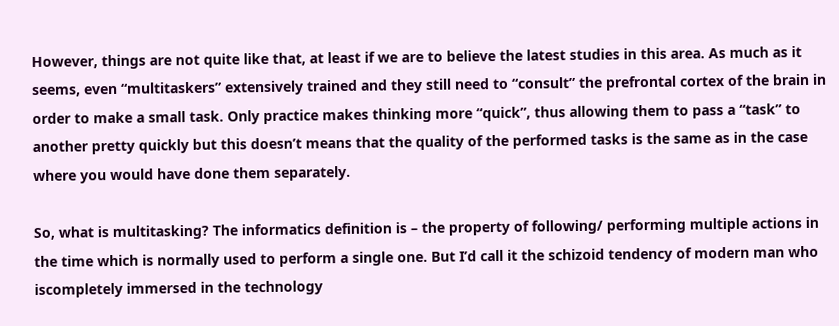However, things are not quite like that, at least if we are to believe the latest studies in this area. As much as it seems, even “multitaskers” extensively trained and they still need to “consult” the prefrontal cortex of the brain in order to make a small task. Only practice makes thinking more “quick”, thus allowing them to pass a “task” to another pretty quickly but this doesn’t means that the quality of the performed tasks is the same as in the case where you would have done them separately.

So, what is multitasking? The informatics definition is – the property of following/ performing multiple actions in the time which is normally used to perform a single one. But I’d call it the schizoid tendency of modern man who iscompletely immersed in the technology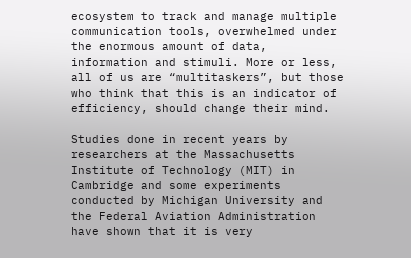ecosystem to track and manage multiple communication tools, overwhelmed under the enormous amount of data, information and stimuli. More or less, all of us are “multitaskers”, but those who think that this is an indicator of efficiency, should change their mind.

Studies done in recent years by researchers at the Massachusetts Institute of Technology (MIT) in Cambridge and some experiments conducted by Michigan University and the Federal Aviation Administration have shown that it is very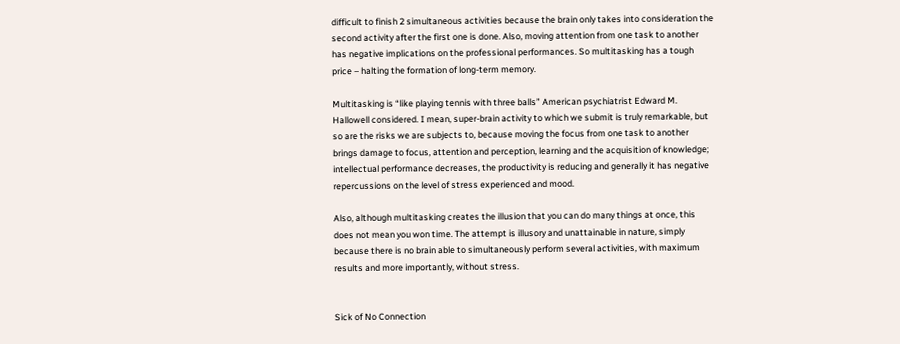difficult to finish 2 simultaneous activities because the brain only takes into consideration the second activity after the first one is done. Also, moving attention from one task to another has negative implications on the professional performances. So multitasking has a tough price – halting the formation of long-term memory.

Multitasking is “like playing tennis with three balls” American psychiatrist Edward M. Hallowell considered. I mean, super-brain activity to which we submit is truly remarkable, but so are the risks we are subjects to, because moving the focus from one task to another brings damage to focus, attention and perception, learning and the acquisition of knowledge; intellectual performance decreases, the productivity is reducing and generally it has negative repercussions on the level of stress experienced and mood.

Also, although multitasking creates the illusion that you can do many things at once, this does not mean you won time. The attempt is illusory and unattainable in nature, simply because there is no brain able to simultaneously perform several activities, with maximum results and more importantly, without stress.


Sick of No Connection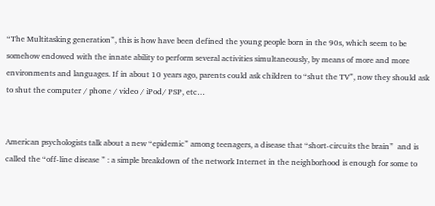“The Multitasking generation”, this is how have been defined the young people born in the 90s, which seem to be somehow endowed with the innate ability to perform several activities simultaneously, by means of more and more environments and languages. If in about 10 years ago, parents could ask children to “shut the TV”, now they should ask to shut the computer / phone / video / iPod/ PSP, etc…


American psychologists talk about a new “epidemic” among teenagers, a disease that “short-circuits the brain”  and is called the “off-line disease ” : a simple breakdown of the network Internet in the neighborhood is enough for some to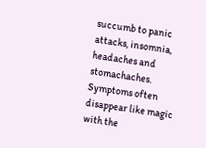succumb to panic attacks, insomnia, headaches and stomachaches. Symptoms often disappear like magic with the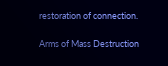restoration of connection.

Arms of Mass Destruction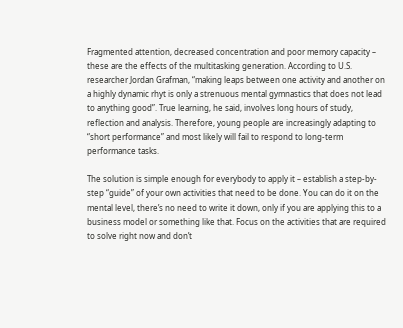Fragmented attention, decreased concentration and poor memory capacity – these are the effects of the multitasking generation. According to U.S. researcher Jordan Grafman, “making leaps between one activity and another on a highly dynamic rhyt is only a strenuous mental gymnastics that does not lead to anything good”. True learning, he said, involves long hours of study, reflection and analysis. Therefore, young people are increasingly adapting to “short performance” and most likely will fail to respond to long-term performance tasks.

The solution is simple enough for everybody to apply it – establish a step-by-step “guide” of your own activities that need to be done. You can do it on the mental level, there’s no need to write it down, only if you are applying this to a business model or something like that. Focus on the activities that are required to solve right now and don’t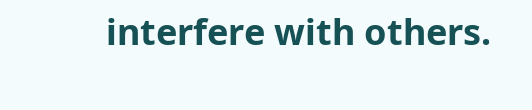interfere with others.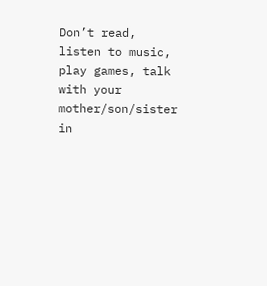Don’t read, listen to music, play games, talk with your mother/son/sister in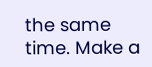the same time. Make a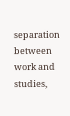separation between work and studies,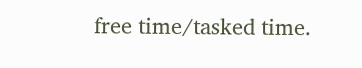free time/tasked time.